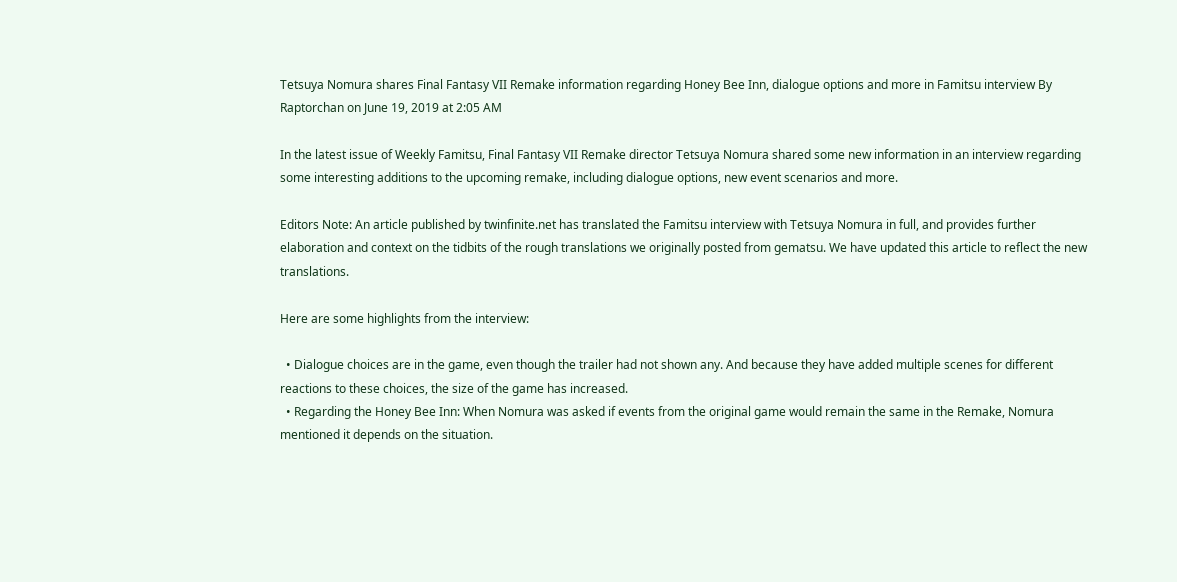Tetsuya Nomura shares Final Fantasy VII Remake information regarding Honey Bee Inn, dialogue options and more in Famitsu interview By Raptorchan on June 19, 2019 at 2:05 AM

In the latest issue of Weekly Famitsu, Final Fantasy VII Remake director Tetsuya Nomura shared some new information in an interview regarding some interesting additions to the upcoming remake, including dialogue options, new event scenarios and more.

Editors Note: An article published by twinfinite.net has translated the Famitsu interview with Tetsuya Nomura in full, and provides further elaboration and context on the tidbits of the rough translations we originally posted from gematsu. We have updated this article to reflect the new translations.

Here are some highlights from the interview:

  • Dialogue choices are in the game, even though the trailer had not shown any. And because they have added multiple scenes for different reactions to these choices, the size of the game has increased.
  • Regarding the Honey Bee Inn: When Nomura was asked if events from the original game would remain the same in the Remake, Nomura mentioned it depends on the situation.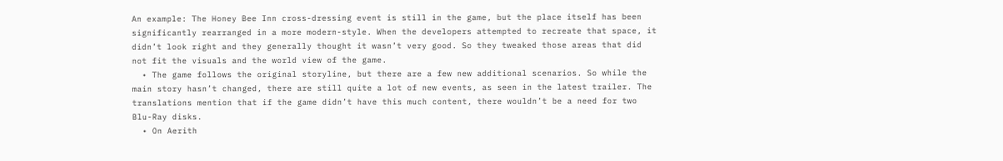An example: The Honey Bee Inn cross-dressing event is still in the game, but the place itself has been significantly rearranged in a more modern-style. When the developers attempted to recreate that space, it didn’t look right and they generally thought it wasn’t very good. So they tweaked those areas that did not fit the visuals and the world view of the game.
  • The game follows the original storyline, but there are a few new additional scenarios. So while the main story hasn’t changed, there are still quite a lot of new events, as seen in the latest trailer. The translations mention that if the game didn’t have this much content, there wouldn’t be a need for two Blu-Ray disks.
  • On Aerith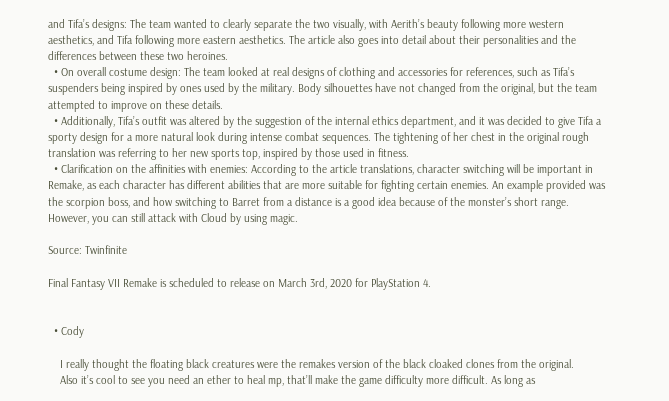and Tifa’s designs: The team wanted to clearly separate the two visually, with Aerith’s beauty following more western aesthetics, and Tifa following more eastern aesthetics. The article also goes into detail about their personalities and the differences between these two heroines.
  • On overall costume design: The team looked at real designs of clothing and accessories for references, such as Tifa’s suspenders being inspired by ones used by the military. Body silhouettes have not changed from the original, but the team attempted to improve on these details.
  • Additionally, Tifa’s outfit was altered by the suggestion of the internal ethics department, and it was decided to give Tifa a sporty design for a more natural look during intense combat sequences. The tightening of her chest in the original rough translation was referring to her new sports top, inspired by those used in fitness.
  • Clarification on the affinities with enemies: According to the article translations, character switching will be important in Remake, as each character has different abilities that are more suitable for fighting certain enemies. An example provided was the scorpion boss, and how switching to Barret from a distance is a good idea because of the monster’s short range. However, you can still attack with Cloud by using magic.

Source: Twinfinite

Final Fantasy VII Remake is scheduled to release on March 3rd, 2020 for PlayStation 4.


  • Cody

    I really thought the floating black creatures were the remakes version of the black cloaked clones from the original.
    Also it’s cool to see you need an ether to heal mp, that’ll make the game difficulty more difficult. As long as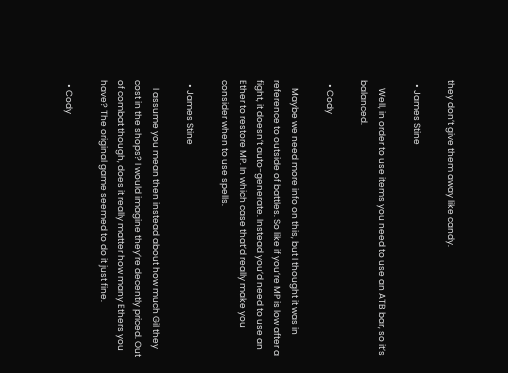they don’t give them away like candy.

  • James Stine

    Well, in order to use items you need to use an ATB bar, so it’s balanced.

  • Cody

    Maybe we need more info on this, but I thought it was in reference to outside of battles. So like if you’re MP is low after a fight, it doesn’t auto-generate. Instead you’d need to use an Ether to restore MP. In which case that’d really make you consider when to use spells.

  • James Stine

    I assume you mean then instead about how much Gil they cost in the shops? I would imagine they’re decently priced. Out of combat though, does it really matter how many Ethers you have? The original game seemed to do it just fine.

  • Cody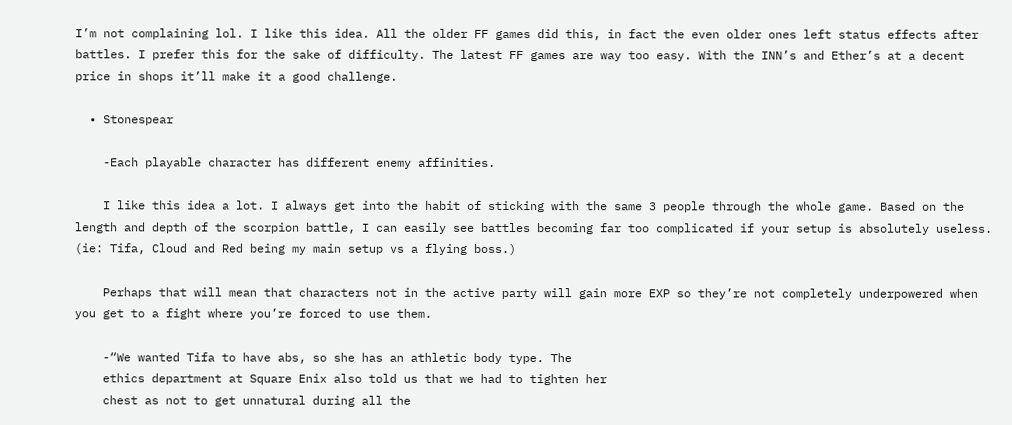I’m not complaining lol. I like this idea. All the older FF games did this, in fact the even older ones left status effects after battles. I prefer this for the sake of difficulty. The latest FF games are way too easy. With the INN’s and Ether’s at a decent price in shops it’ll make it a good challenge.

  • Stonespear

    -Each playable character has different enemy affinities.

    I like this idea a lot. I always get into the habit of sticking with the same 3 people through the whole game. Based on the length and depth of the scorpion battle, I can easily see battles becoming far too complicated if your setup is absolutely useless. (ie: Tifa, Cloud and Red being my main setup vs a flying boss.)

    Perhaps that will mean that characters not in the active party will gain more EXP so they’re not completely underpowered when you get to a fight where you’re forced to use them.

    -“We wanted Tifa to have abs, so she has an athletic body type. The
    ethics department at Square Enix also told us that we had to tighten her
    chest as not to get unnatural during all the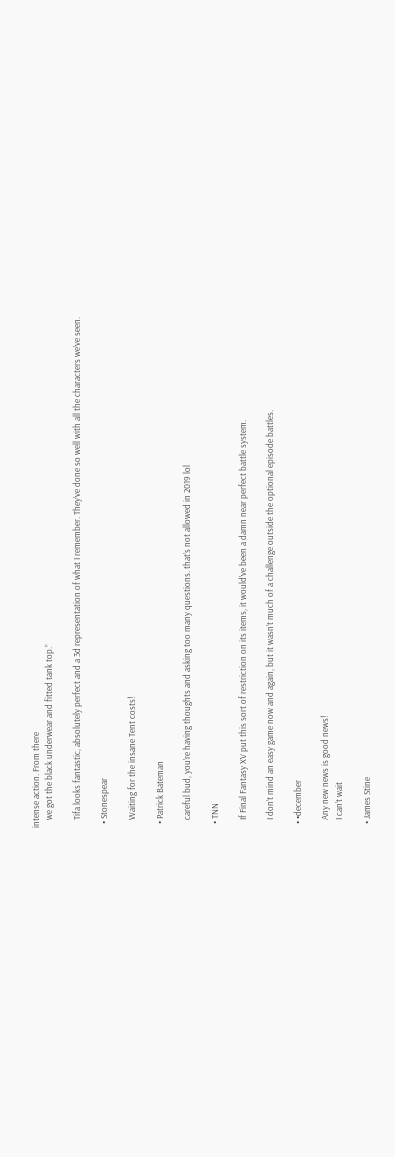intense action. From there
    we got the black underwear and fitted tank top.”

    Tifa looks fantastic, absolutely perfect and a 3d representation of what I remember. They’ve done so well with all the characters we’ve seen.

  • Stonespear

    Waiting for the insane Tent costs!

  • Patrick Bateman

    careful bud, you’re having thoughts and asking too many questions. that’s not allowed in 2019 lol

  • TNN

    If Final Fantasy XV put this sort of restriction on its items, it would’ve been a damn near perfect battle system.

    I don’t mind an easy game now and again, but it wasn’t much of a challenge outside the optional episode battles.

  • •december

    Any new news is good news!
    I can’t wait

  • James Stine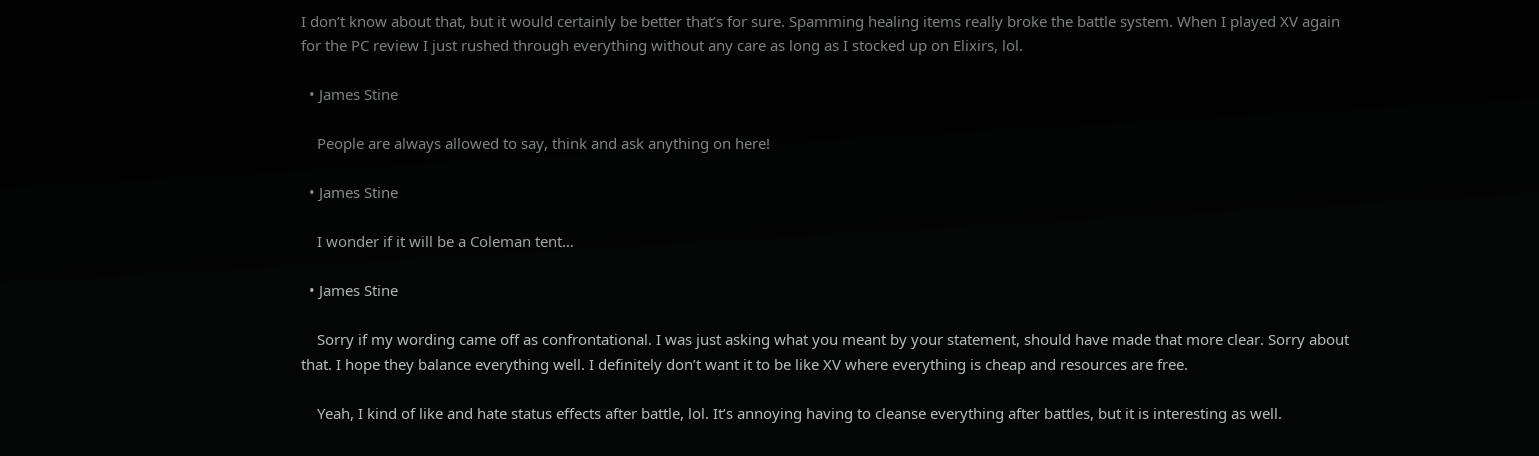I don’t know about that, but it would certainly be better that’s for sure. Spamming healing items really broke the battle system. When I played XV again for the PC review I just rushed through everything without any care as long as I stocked up on Elixirs, lol.

  • James Stine

    People are always allowed to say, think and ask anything on here!

  • James Stine

    I wonder if it will be a Coleman tent…

  • James Stine

    Sorry if my wording came off as confrontational. I was just asking what you meant by your statement, should have made that more clear. Sorry about that. I hope they balance everything well. I definitely don’t want it to be like XV where everything is cheap and resources are free.

    Yeah, I kind of like and hate status effects after battle, lol. It’s annoying having to cleanse everything after battles, but it is interesting as well.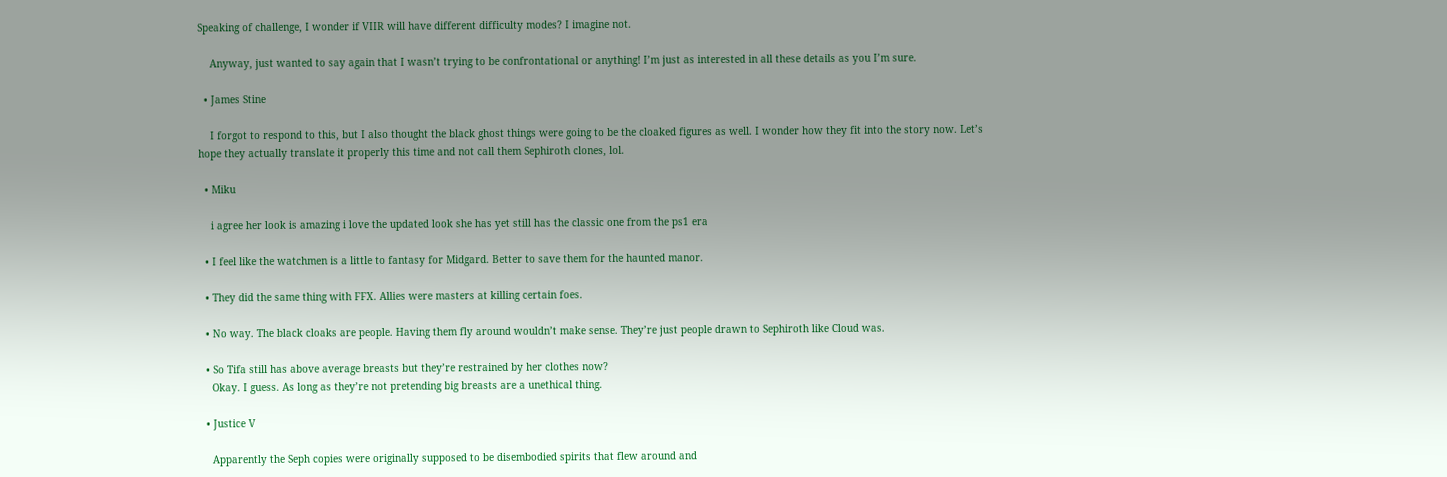Speaking of challenge, I wonder if VIIR will have different difficulty modes? I imagine not.

    Anyway, just wanted to say again that I wasn’t trying to be confrontational or anything! I’m just as interested in all these details as you I’m sure.

  • James Stine

    I forgot to respond to this, but I also thought the black ghost things were going to be the cloaked figures as well. I wonder how they fit into the story now. Let’s hope they actually translate it properly this time and not call them Sephiroth clones, lol.

  • Miku

    i agree her look is amazing i love the updated look she has yet still has the classic one from the ps1 era

  • I feel like the watchmen is a little to fantasy for Midgard. Better to save them for the haunted manor.

  • They did the same thing with FFX. Allies were masters at killing certain foes.

  • No way. The black cloaks are people. Having them fly around wouldn’t make sense. They’re just people drawn to Sephiroth like Cloud was.

  • So Tifa still has above average breasts but they’re restrained by her clothes now?
    Okay. I guess. As long as they’re not pretending big breasts are a unethical thing.

  • Justice V

    Apparently the Seph copies were originally supposed to be disembodied spirits that flew around and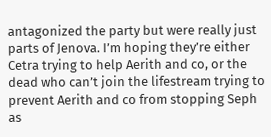antagonized the party but were really just parts of Jenova. I’m hoping they’re either Cetra trying to help Aerith and co, or the dead who can’t join the lifestream trying to prevent Aerith and co from stopping Seph as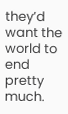they’d want the world to end pretty much.